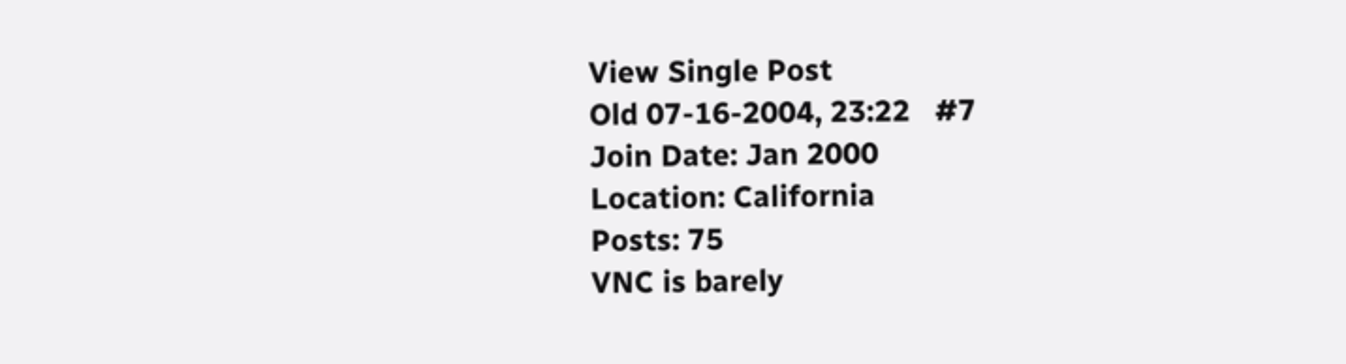View Single Post
Old 07-16-2004, 23:22   #7
Join Date: Jan 2000
Location: California
Posts: 75
VNC is barely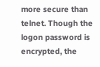more secure than telnet. Though the logon password is encrypted, the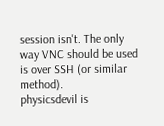session isn't. The only way VNC should be used is over SSH (or similar method).
physicsdevil is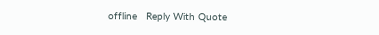offline   Reply With Quote